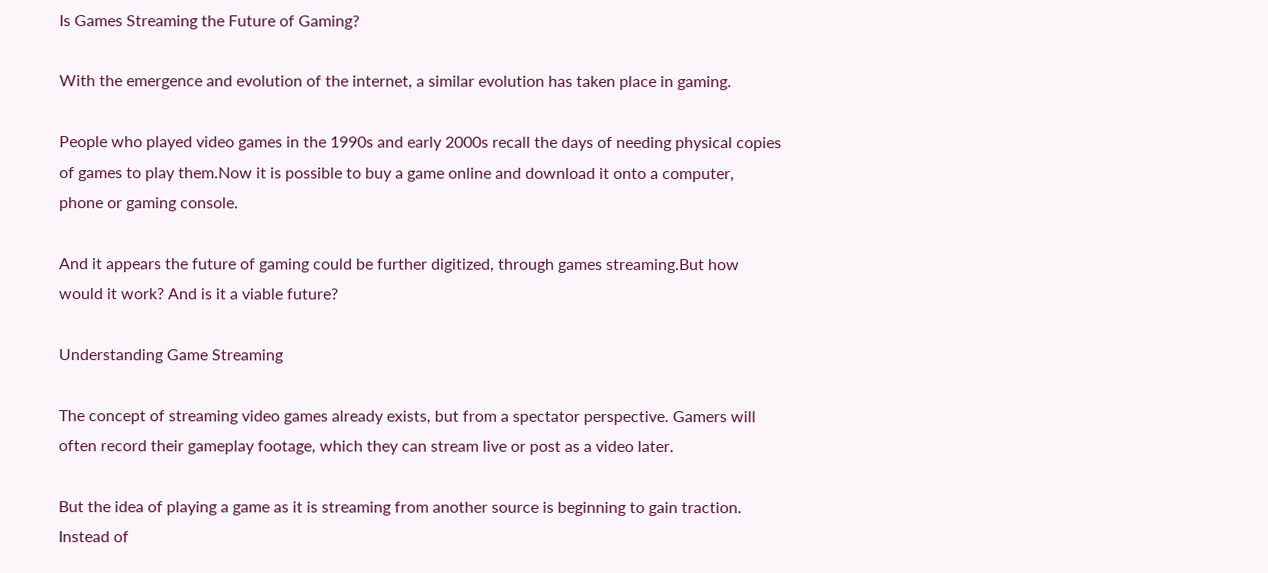Is Games Streaming the Future of Gaming?

With the emergence and evolution of the internet, a similar evolution has taken place in gaming.

People who played video games in the 1990s and early 2000s recall the days of needing physical copies of games to play them.Now it is possible to buy a game online and download it onto a computer, phone or gaming console.

And it appears the future of gaming could be further digitized, through games streaming.But how would it work? And is it a viable future?

Understanding Game Streaming

The concept of streaming video games already exists, but from a spectator perspective. Gamers will often record their gameplay footage, which they can stream live or post as a video later.

But the idea of playing a game as it is streaming from another source is beginning to gain traction. Instead of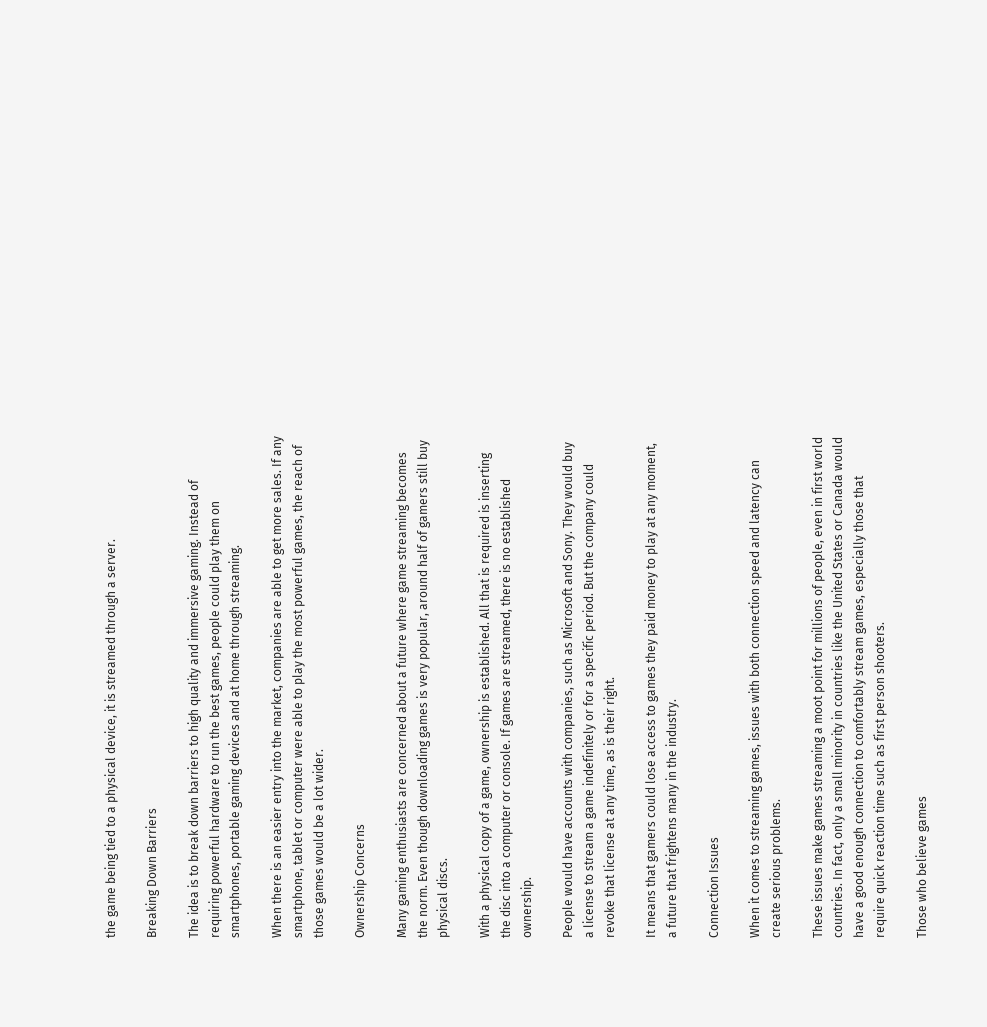the game being tied to a physical device, it is streamed through a server.

Breaking Down Barriers

The idea is to break down barriers to high quality and immersive gaming. Instead of requiring powerful hardware to run the best games, people could play them on smartphones, portable gaming devices and at home through streaming.

When there is an easier entry into the market, companies are able to get more sales. If any smartphone, tablet or computer were able to play the most powerful games, the reach of those games would be a lot wider.

Ownership Concerns

Many gaming enthusiasts are concerned about a future where game streaming becomes the norm. Even though downloading games is very popular, around half of gamers still buy physical discs.

With a physical copy of a game, ownership is established. All that is required is inserting the disc into a computer or console. If games are streamed, there is no established ownership.

People would have accounts with companies, such as Microsoft and Sony. They would buy a license to stream a game indefinitely or for a specific period. But the company could revoke that license at any time, as is their right.

It means that gamers could lose access to games they paid money to play at any moment, a future that frightens many in the industry.

Connection Issues

When it comes to streaming games, issues with both connection speed and latency can create serious problems.

These issues make games streaming a moot point for millions of people, even in first world countries. In fact, only a small minority in countries like the United States or Canada would have a good enough connection to comfortably stream games, especially those that require quick reaction time such as first person shooters.

Those who believe games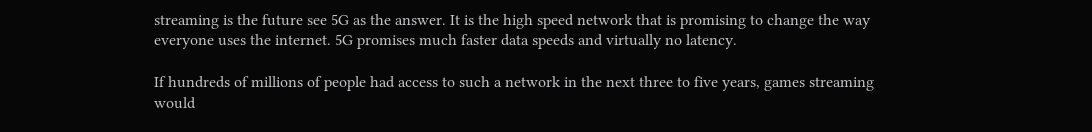streaming is the future see 5G as the answer. It is the high speed network that is promising to change the way everyone uses the internet. 5G promises much faster data speeds and virtually no latency.

If hundreds of millions of people had access to such a network in the next three to five years, games streaming would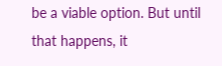be a viable option. But until that happens, it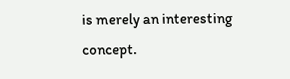is merely an interesting concept.